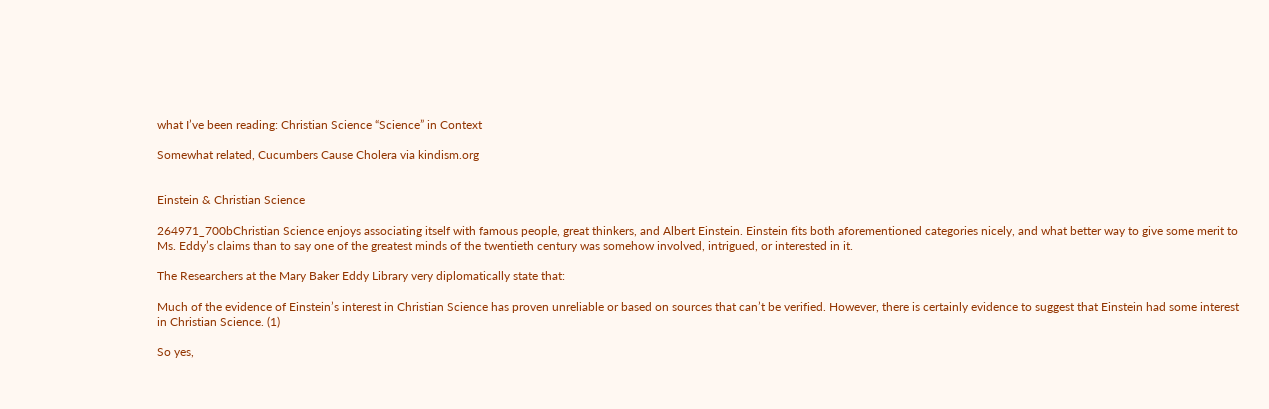what I’ve been reading: Christian Science “Science” in Context

Somewhat related, Cucumbers Cause Cholera via kindism.org


Einstein & Christian Science

264971_700bChristian Science enjoys associating itself with famous people, great thinkers, and Albert Einstein. Einstein fits both aforementioned categories nicely, and what better way to give some merit to Ms. Eddy’s claims than to say one of the greatest minds of the twentieth century was somehow involved, intrigued, or interested in it.

The Researchers at the Mary Baker Eddy Library very diplomatically state that:

Much of the evidence of Einstein’s interest in Christian Science has proven unreliable or based on sources that can’t be verified. However, there is certainly evidence to suggest that Einstein had some interest in Christian Science. (1)

So yes,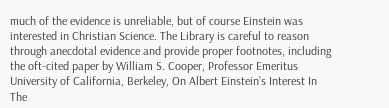much of the evidence is unreliable, but of course Einstein was interested in Christian Science. The Library is careful to reason through anecdotal evidence and provide proper footnotes, including the oft-cited paper by William S. Cooper, Professor Emeritus University of California, Berkeley, On Albert Einstein’s Interest In The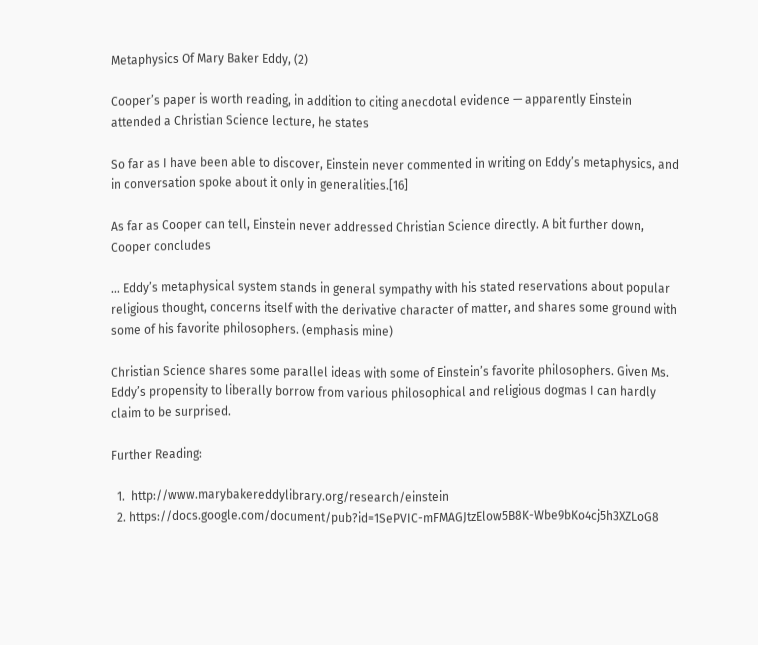Metaphysics Of Mary Baker Eddy, (2)

Cooper’s paper is worth reading, in addition to citing anecdotal evidence — apparently Einstein attended a Christian Science lecture, he states

So far as I have been able to discover, Einstein never commented in writing on Eddy’s metaphysics, and in conversation spoke about it only in generalities.[16]

As far as Cooper can tell, Einstein never addressed Christian Science directly. A bit further down, Cooper concludes

… Eddy’s metaphysical system stands in general sympathy with his stated reservations about popular religious thought, concerns itself with the derivative character of matter, and shares some ground with some of his favorite philosophers. (emphasis mine)

Christian Science shares some parallel ideas with some of Einstein’s favorite philosophers. Given Ms. Eddy’s propensity to liberally borrow from various philosophical and religious dogmas I can hardly claim to be surprised.

Further Reading:

  1.  http://www.marybakereddylibrary.org/research/einstein
  2. https://docs.google.com/document/pub?id=1SePVIC-mFMAGJtzElow5B8K-Wbe9bKo4cj5h3XZLoG8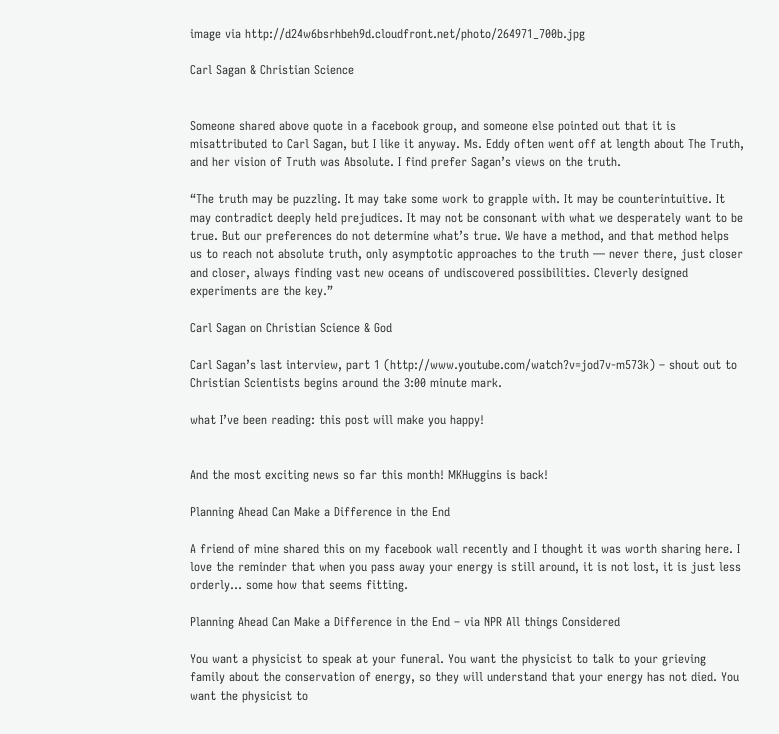image via http://d24w6bsrhbeh9d.cloudfront.net/photo/264971_700b.jpg

Carl Sagan & Christian Science


Someone shared above quote in a facebook group, and someone else pointed out that it is misattributed to Carl Sagan, but I like it anyway. Ms. Eddy often went off at length about The Truth, and her vision of Truth was Absolute. I find prefer Sagan’s views on the truth.

“The truth may be puzzling. It may take some work to grapple with. It may be counterintuitive. It may contradict deeply held prejudices. It may not be consonant with what we desperately want to be true. But our preferences do not determine what’s true. We have a method, and that method helps us to reach not absolute truth, only asymptotic approaches to the truth — never there, just closer and closer, always finding vast new oceans of undiscovered possibilities. Cleverly designed experiments are the key.”

Carl Sagan on Christian Science & God

Carl Sagan’s last interview, part 1 (http://www.youtube.com/watch?v=jod7v-m573k) – shout out to Christian Scientists begins around the 3:00 minute mark.

what I’ve been reading: this post will make you happy!


And the most exciting news so far this month! MKHuggins is back!

Planning Ahead Can Make a Difference in the End

A friend of mine shared this on my facebook wall recently and I thought it was worth sharing here. I love the reminder that when you pass away your energy is still around, it is not lost, it is just less orderly… some how that seems fitting.

Planning Ahead Can Make a Difference in the End – via NPR All things Considered

You want a physicist to speak at your funeral. You want the physicist to talk to your grieving family about the conservation of energy, so they will understand that your energy has not died. You want the physicist to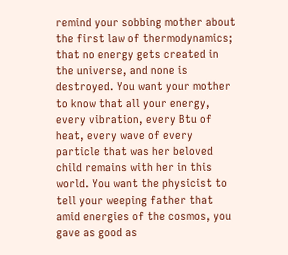remind your sobbing mother about the first law of thermodynamics; that no energy gets created in the universe, and none is destroyed. You want your mother to know that all your energy, every vibration, every Btu of heat, every wave of every particle that was her beloved child remains with her in this world. You want the physicist to tell your weeping father that amid energies of the cosmos, you gave as good as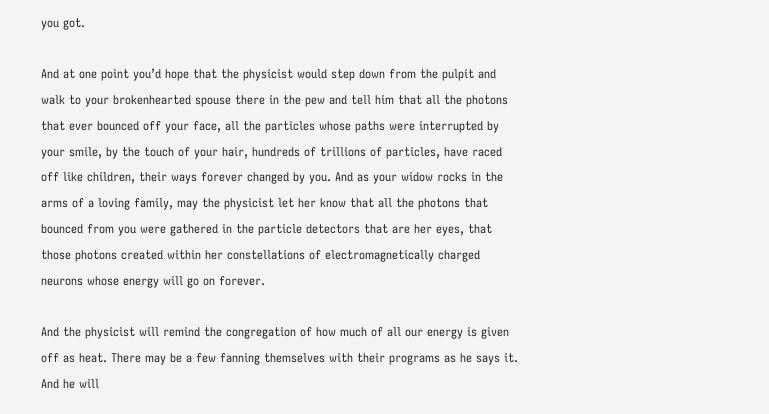you got.

And at one point you’d hope that the physicist would step down from the pulpit and walk to your brokenhearted spouse there in the pew and tell him that all the photons that ever bounced off your face, all the particles whose paths were interrupted by your smile, by the touch of your hair, hundreds of trillions of particles, have raced off like children, their ways forever changed by you. And as your widow rocks in the arms of a loving family, may the physicist let her know that all the photons that bounced from you were gathered in the particle detectors that are her eyes, that those photons created within her constellations of electromagnetically charged neurons whose energy will go on forever.

And the physicist will remind the congregation of how much of all our energy is given off as heat. There may be a few fanning themselves with their programs as he says it. And he will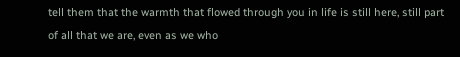tell them that the warmth that flowed through you in life is still here, still part of all that we are, even as we who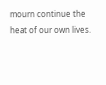mourn continue the heat of our own lives.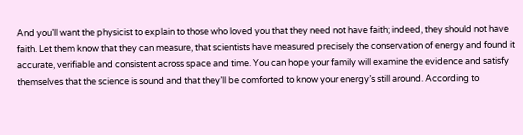And you’ll want the physicist to explain to those who loved you that they need not have faith; indeed, they should not have faith. Let them know that they can measure, that scientists have measured precisely the conservation of energy and found it accurate, verifiable and consistent across space and time. You can hope your family will examine the evidence and satisfy themselves that the science is sound and that they’ll be comforted to know your energy’s still around. According to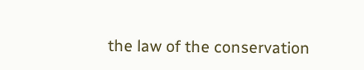the law of the conservation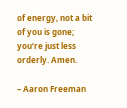of energy, not a bit of you is gone; you’re just less orderly. Amen.

– Aaron Freeman